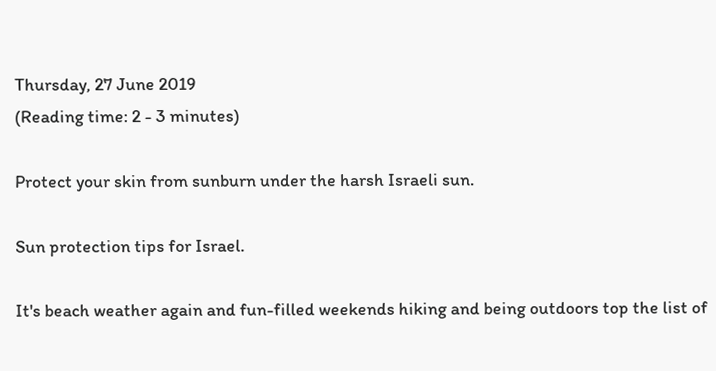Thursday, 27 June 2019
(Reading time: 2 - 3 minutes)

Protect your skin from sunburn under the harsh Israeli sun.

Sun protection tips for Israel.

It's beach weather again and fun-filled weekends hiking and being outdoors top the list of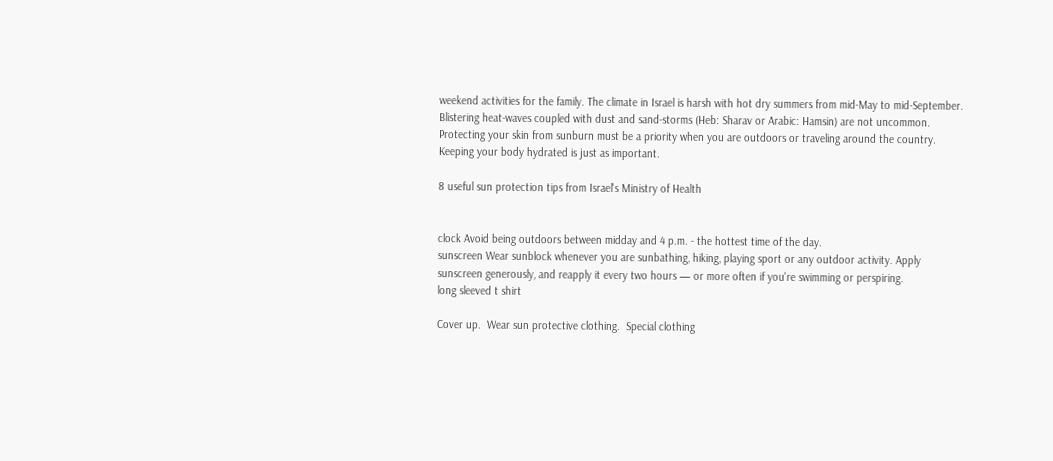weekend activities for the family. The climate in Israel is harsh with hot dry summers from mid-May to mid-September.   Blistering heat-waves coupled with dust and sand-storms (Heb: Sharav or Arabic: Hamsin) are not uncommon.   Protecting your skin from sunburn must be a priority when you are outdoors or traveling around the country.  Keeping your body hydrated is just as important.

8 useful sun protection tips from Israel's Ministry of Health


clock Avoid being outdoors between midday and 4 p.m. - the hottest time of the day.
sunscreen Wear sunblock whenever you are sunbathing, hiking, playing sport or any outdoor activity. Apply sunscreen generously, and reapply it every two hours — or more often if you're swimming or perspiring.
long sleeved t shirt

Cover up.  Wear sun protective clothing.  Special clothing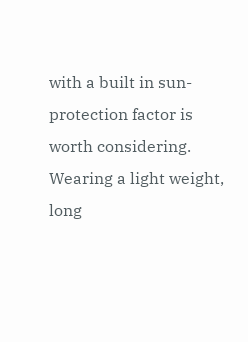with a built in sun-protection factor is worth considering. Wearing a light weight, long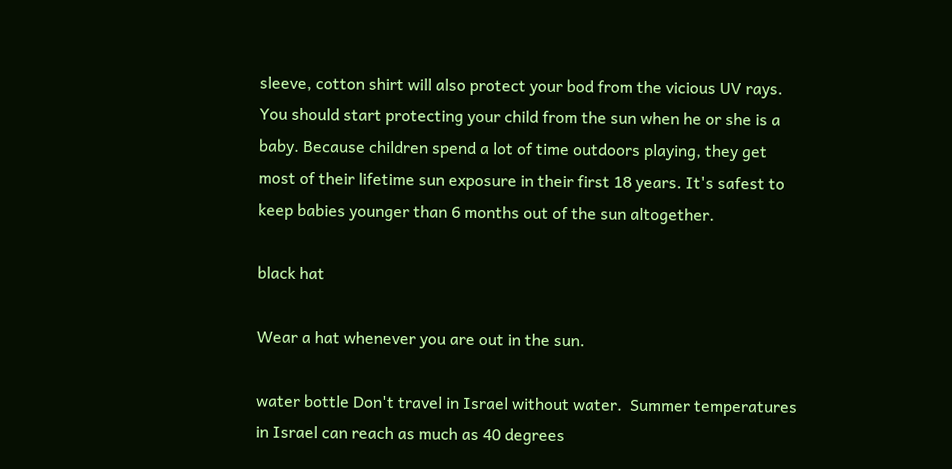sleeve, cotton shirt will also protect your bod from the vicious UV rays. You should start protecting your child from the sun when he or she is a baby. Because children spend a lot of time outdoors playing, they get most of their lifetime sun exposure in their first 18 years. It's safest to keep babies younger than 6 months out of the sun altogether.

black hat

Wear a hat whenever you are out in the sun.

water bottle Don't travel in Israel without water.  Summer temperatures in Israel can reach as much as 40 degrees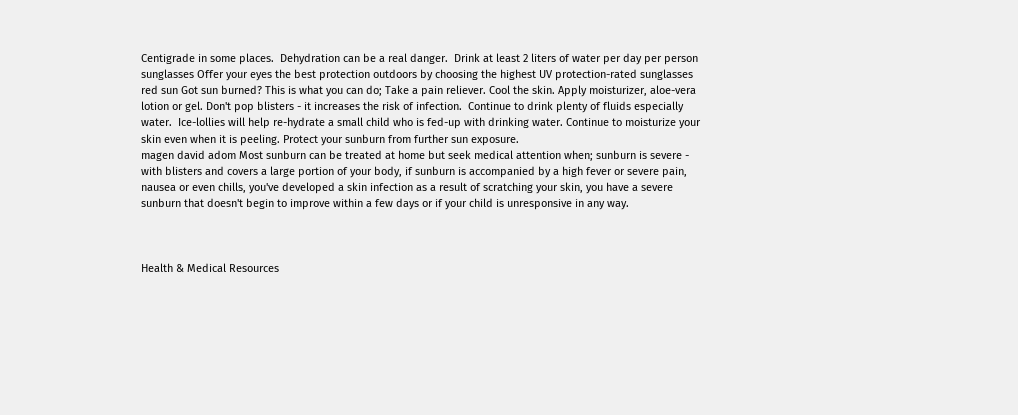Centigrade in some places.  Dehydration can be a real danger.  Drink at least 2 liters of water per day per person
sunglasses Offer your eyes the best protection outdoors by choosing the highest UV protection-rated sunglasses
red sun Got sun burned? This is what you can do; Take a pain reliever. Cool the skin. Apply moisturizer, aloe-vera lotion or gel. Don't pop blisters - it increases the risk of infection.  Continue to drink plenty of fluids especially water.  Ice-lollies will help re-hydrate a small child who is fed-up with drinking water. Continue to moisturize your skin even when it is peeling. Protect your sunburn from further sun exposure.
magen david adom Most sunburn can be treated at home but seek medical attention when; sunburn is severe - with blisters and covers a large portion of your body, if sunburn is accompanied by a high fever or severe pain, nausea or even chills, you've developed a skin infection as a result of scratching your skin, you have a severe sunburn that doesn't begin to improve within a few days or if your child is unresponsive in any way.



Health & Medical Resources